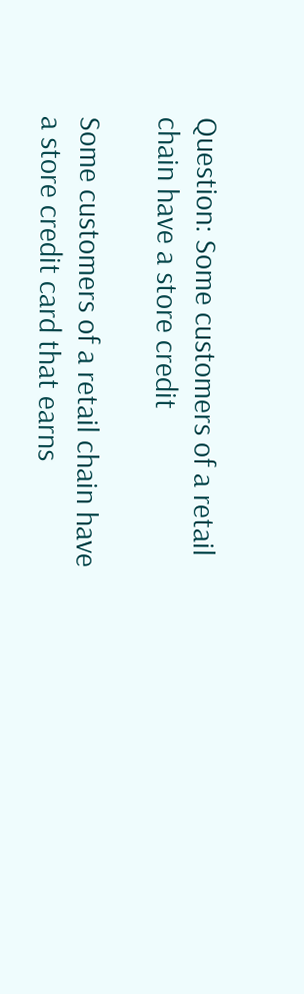Question: Some customers of a retail chain have a store credit

Some customers of a retail chain have a store credit card that earns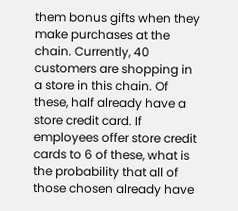them bonus gifts when they make purchases at the chain. Currently, 40 customers are shopping in a store in this chain. Of these, half already have a store credit card. If employees offer store credit cards to 6 of these, what is the probability that all of those chosen already have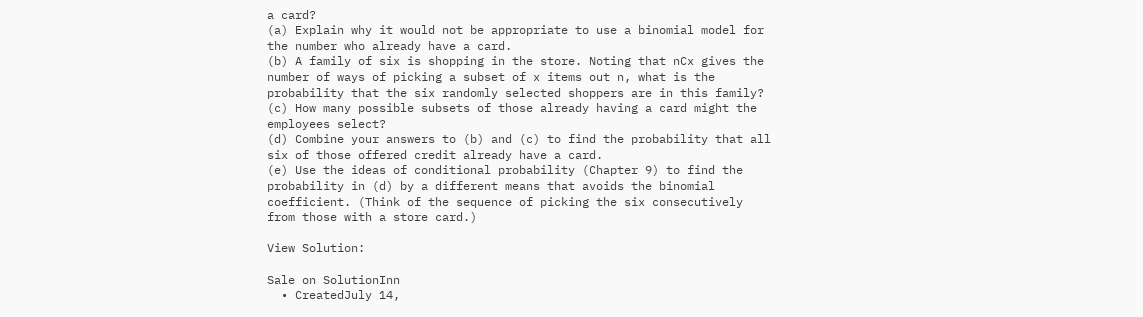a card?
(a) Explain why it would not be appropriate to use a binomial model for the number who already have a card.
(b) A family of six is shopping in the store. Noting that nCx gives the number of ways of picking a subset of x items out n, what is the probability that the six randomly selected shoppers are in this family?
(c) How many possible subsets of those already having a card might the employees select?
(d) Combine your answers to (b) and (c) to find the probability that all six of those offered credit already have a card.
(e) Use the ideas of conditional probability (Chapter 9) to find the probability in (d) by a different means that avoids the binomial coefficient. (Think of the sequence of picking the six consecutively from those with a store card.)

View Solution:

Sale on SolutionInn
  • CreatedJuly 14,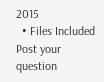2015
  • Files Included
Post your question